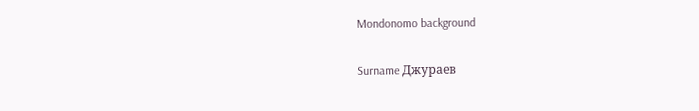Mondonomo background

Surname Джураев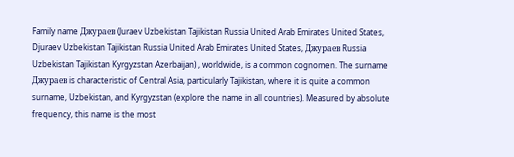Family name Джураев (Juraev Uzbekistan Tajikistan Russia United Arab Emirates United States, Djuraev Uzbekistan Tajikistan Russia United Arab Emirates United States, Джураев Russia Uzbekistan Tajikistan Kyrgyzstan Azerbaijan) , worldwide, is a common cognomen. The surname Джураев is characteristic of Central Asia, particularly Tajikistan, where it is quite a common surname, Uzbekistan, and Kyrgyzstan (explore the name in all countries). Measured by absolute frequency, this name is the most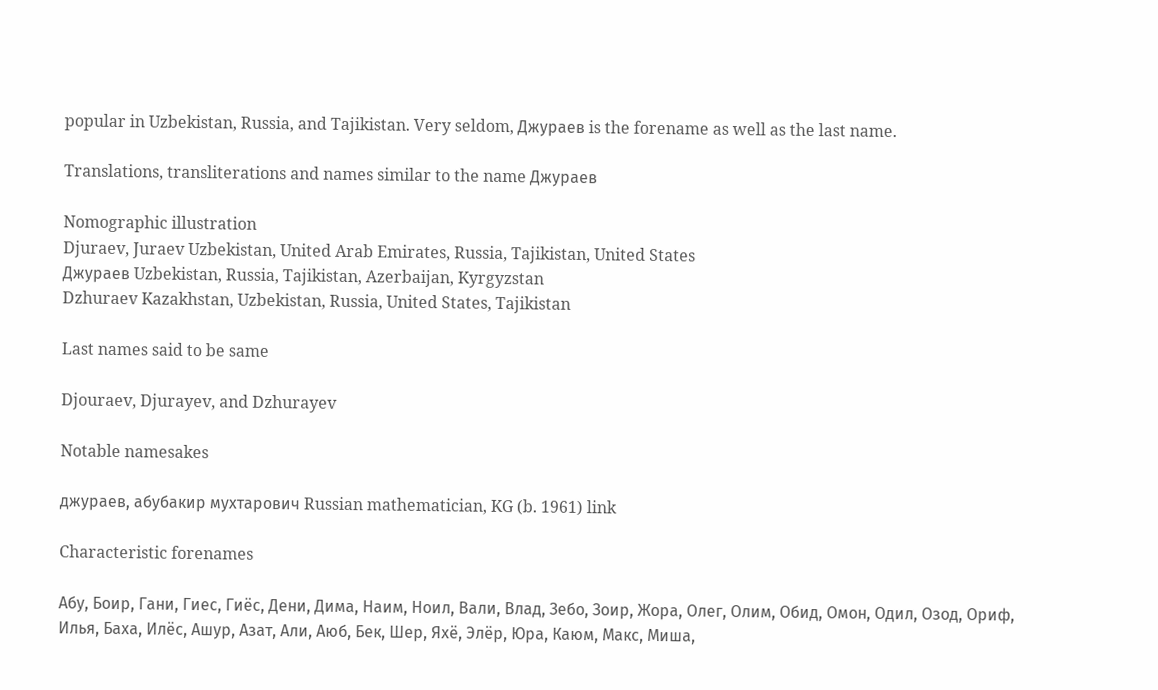popular in Uzbekistan, Russia, and Tajikistan. Very seldom, Джураев is the forename as well as the last name.

Translations, transliterations and names similar to the name Джураев

Nomographic illustration
Djuraev, Juraev Uzbekistan, United Arab Emirates, Russia, Tajikistan, United States
Джураев Uzbekistan, Russia, Tajikistan, Azerbaijan, Kyrgyzstan
Dzhuraev Kazakhstan, Uzbekistan, Russia, United States, Tajikistan

Last names said to be same

Djouraev, Djurayev, and Dzhurayev

Notable namesakes

джураев, абубакир мухтарович Russian mathematician, KG (b. 1961) link

Characteristic forenames

Абу, Боир, Гани, Гиес, Гиёс, Дени, Дима, Наим, Ноил, Вали, Влад, Зебо, Зоир, Жора, Олег, Олим, Обид, Омон, Одил, Озод, Ориф, Илья, Баха, Илёс, Ашур, Азат, Али, Аюб, Бек, Шер, Яхё, Элёр, Юра, Каюм, Макс, Миша,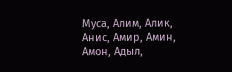Муса, Алим, Алик, Анис, Амир, Амин, Амон, Адыл,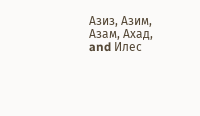Азиз, Азим, Азам, Ахад, and Илес